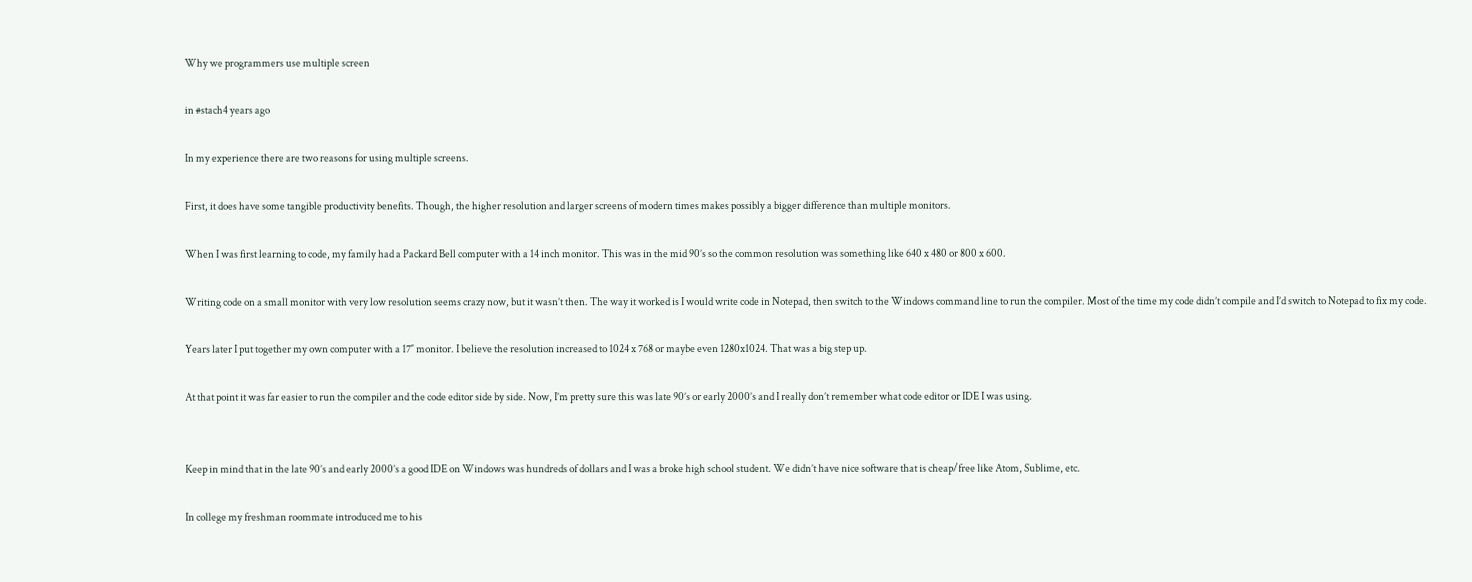Why we programmers use multiple screen

in #stach4 years ago

In my experience there are two reasons for using multiple screens.

First, it does have some tangible productivity benefits. Though, the higher resolution and larger screens of modern times makes possibly a bigger difference than multiple monitors.

When I was first learning to code, my family had a Packard Bell computer with a 14 inch monitor. This was in the mid 90’s so the common resolution was something like 640 x 480 or 800 x 600.

Writing code on a small monitor with very low resolution seems crazy now, but it wasn’t then. The way it worked is I would write code in Notepad, then switch to the Windows command line to run the compiler. Most of the time my code didn’t compile and I’d switch to Notepad to fix my code.

Years later I put together my own computer with a 17″ monitor. I believe the resolution increased to 1024 x 768 or maybe even 1280x1024. That was a big step up.

At that point it was far easier to run the compiler and the code editor side by side. Now, I’m pretty sure this was late 90’s or early 2000’s and I really don’t remember what code editor or IDE I was using.


Keep in mind that in the late 90’s and early 2000’s a good IDE on Windows was hundreds of dollars and I was a broke high school student. We didn’t have nice software that is cheap/free like Atom, Sublime, etc.

In college my freshman roommate introduced me to his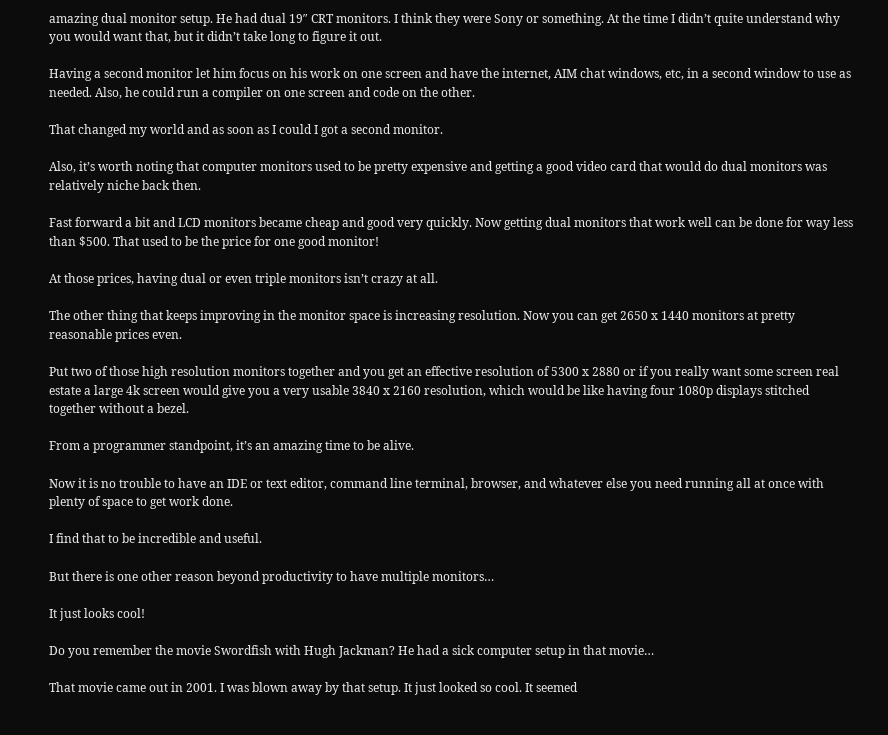amazing dual monitor setup. He had dual 19″ CRT monitors. I think they were Sony or something. At the time I didn’t quite understand why you would want that, but it didn’t take long to figure it out.

Having a second monitor let him focus on his work on one screen and have the internet, AIM chat windows, etc, in a second window to use as needed. Also, he could run a compiler on one screen and code on the other.

That changed my world and as soon as I could I got a second monitor.

Also, it’s worth noting that computer monitors used to be pretty expensive and getting a good video card that would do dual monitors was relatively niche back then.

Fast forward a bit and LCD monitors became cheap and good very quickly. Now getting dual monitors that work well can be done for way less than $500. That used to be the price for one good monitor!

At those prices, having dual or even triple monitors isn’t crazy at all.

The other thing that keeps improving in the monitor space is increasing resolution. Now you can get 2650 x 1440 monitors at pretty reasonable prices even.

Put two of those high resolution monitors together and you get an effective resolution of 5300 x 2880 or if you really want some screen real estate a large 4k screen would give you a very usable 3840 x 2160 resolution, which would be like having four 1080p displays stitched together without a bezel.

From a programmer standpoint, it’s an amazing time to be alive.

Now it is no trouble to have an IDE or text editor, command line terminal, browser, and whatever else you need running all at once with plenty of space to get work done.

I find that to be incredible and useful.

But there is one other reason beyond productivity to have multiple monitors…

It just looks cool!

Do you remember the movie Swordfish with Hugh Jackman? He had a sick computer setup in that movie…

That movie came out in 2001. I was blown away by that setup. It just looked so cool. It seemed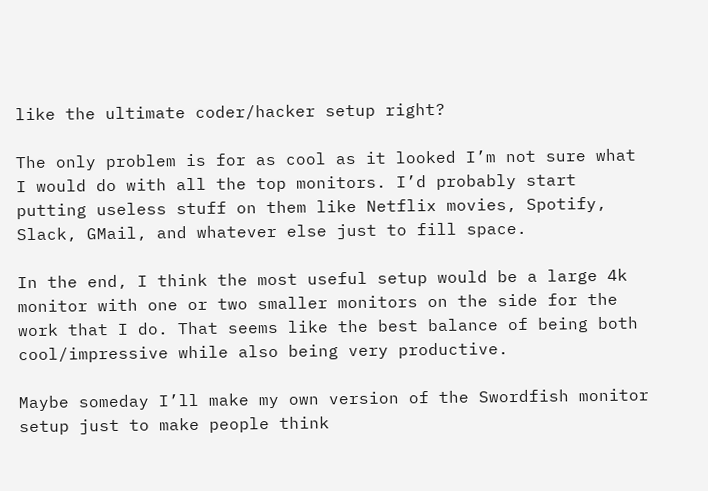like the ultimate coder/hacker setup right?

The only problem is for as cool as it looked I’m not sure what I would do with all the top monitors. I’d probably start putting useless stuff on them like Netflix movies, Spotify, Slack, GMail, and whatever else just to fill space.

In the end, I think the most useful setup would be a large 4k monitor with one or two smaller monitors on the side for the work that I do. That seems like the best balance of being both cool/impressive while also being very productive.

Maybe someday I’ll make my own version of the Swordfish monitor setup just to make people think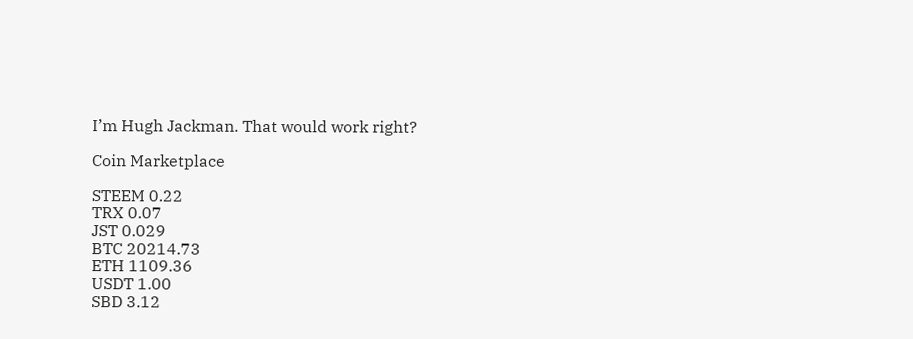I’m Hugh Jackman. That would work right?

Coin Marketplace

STEEM 0.22
TRX 0.07
JST 0.029
BTC 20214.73
ETH 1109.36
USDT 1.00
SBD 3.12